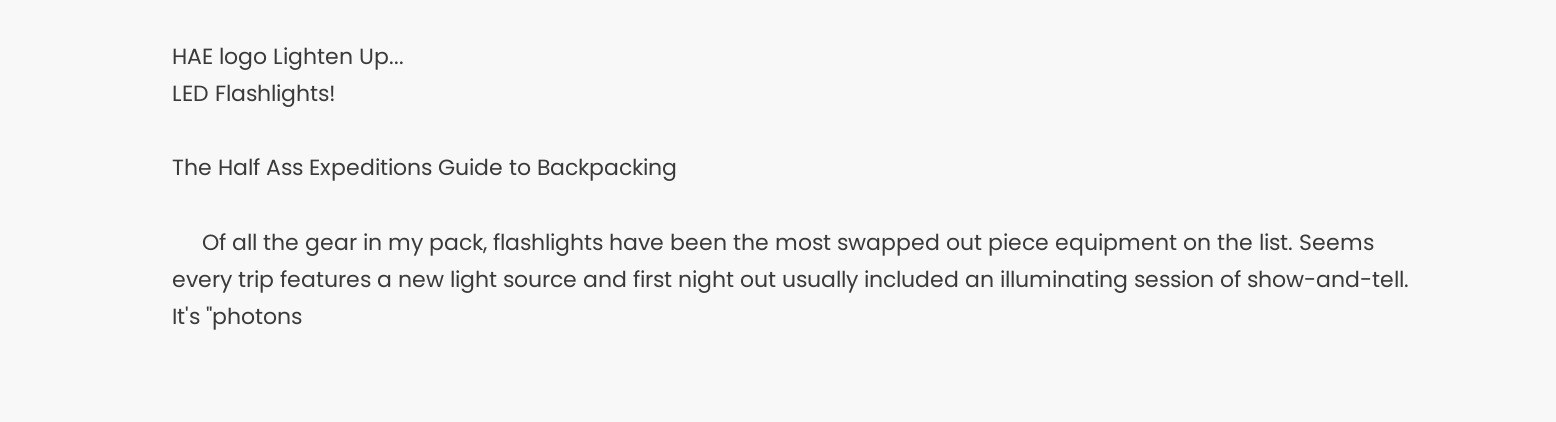HAE logo Lighten Up...
LED Flashlights!

The Half Ass Expeditions Guide to Backpacking

     Of all the gear in my pack, flashlights have been the most swapped out piece equipment on the list. Seems every trip features a new light source and first night out usually included an illuminating session of show-and-tell. It's "photons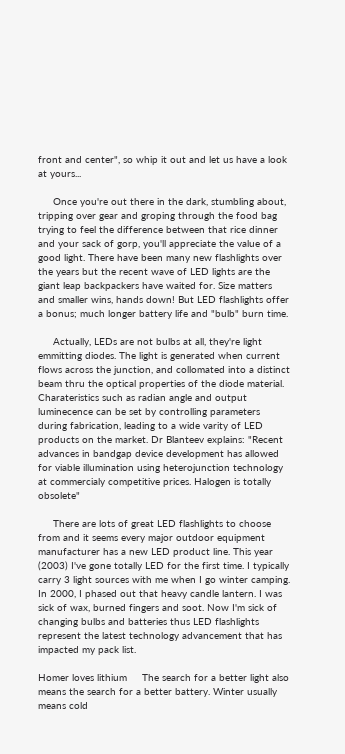front and center", so whip it out and let us have a look at yours...

     Once you're out there in the dark, stumbling about, tripping over gear and groping through the food bag trying to feel the difference between that rice dinner and your sack of gorp, you'll appreciate the value of a good light. There have been many new flashlights over the years but the recent wave of LED lights are the giant leap backpackers have waited for. Size matters and smaller wins, hands down! But LED flashlights offer a bonus; much longer battery life and "bulb" burn time.

     Actually, LEDs are not bulbs at all, they're light emmitting diodes. The light is generated when current flows across the junction, and collomated into a distinct beam thru the optical properties of the diode material. Charateristics such as radian angle and output luminecence can be set by controlling parameters during fabrication, leading to a wide varity of LED products on the market. Dr Blanteev explains: "Recent advances in bandgap device development has allowed for viable illumination using heterojunction technology at commercialy competitive prices. Halogen is totally obsolete"

     There are lots of great LED flashlights to choose from and it seems every major outdoor equipment manufacturer has a new LED product line. This year (2003) I've gone totally LED for the first time. I typically carry 3 light sources with me when I go winter camping. In 2000, I phased out that heavy candle lantern. I was sick of wax, burned fingers and soot. Now I'm sick of changing bulbs and batteries thus LED flashlights represent the latest technology advancement that has impacted my pack list.

Homer loves lithium     The search for a better light also means the search for a better battery. Winter usually means cold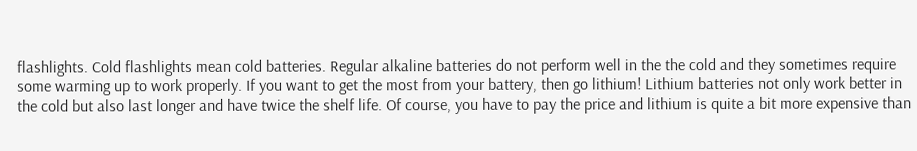flashlights. Cold flashlights mean cold batteries. Regular alkaline batteries do not perform well in the the cold and they sometimes require some warming up to work properly. If you want to get the most from your battery, then go lithium! Lithium batteries not only work better in the cold but also last longer and have twice the shelf life. Of course, you have to pay the price and lithium is quite a bit more expensive than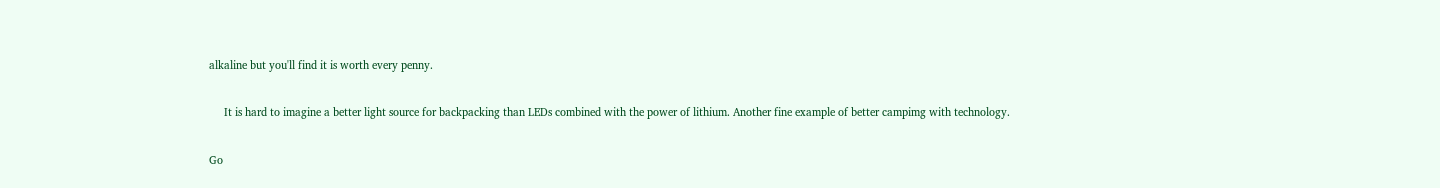alkaline but you'll find it is worth every penny.

     It is hard to imagine a better light source for backpacking than LEDs combined with the power of lithium. Another fine example of better campimg with technology.

Go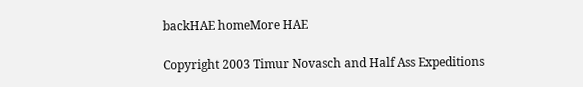backHAE homeMore HAE

Copyright 2003 Timur Novasch and Half Ass Expeditions